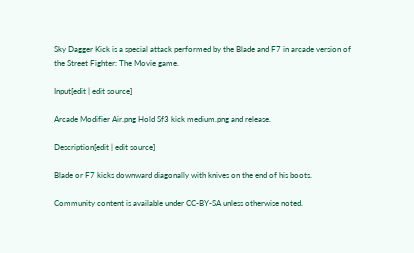Sky Dagger Kick is a special attack performed by the Blade and F7 in arcade version of the Street Fighter: The Movie game.

Input[edit | edit source]

Arcade Modifier Air.png Hold Sf3 kick medium.png and release.

Description[edit | edit source]

Blade or F7 kicks downward diagonally with knives on the end of his boots.

Community content is available under CC-BY-SA unless otherwise noted.